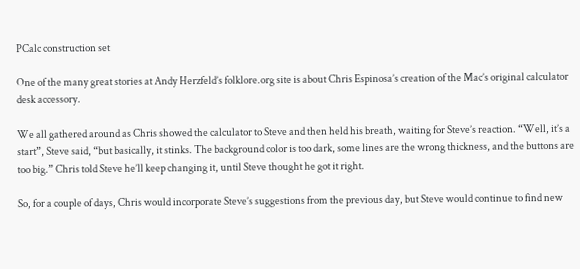PCalc construction set

One of the many great stories at Andy Herzfeld’s folklore.org site is about Chris Espinosa’s creation of the Mac’s original calculator desk accessory.

We all gathered around as Chris showed the calculator to Steve and then held his breath, waiting for Steve’s reaction. “Well, it’s a start”, Steve said, “but basically, it stinks. The background color is too dark, some lines are the wrong thickness, and the buttons are too big.” Chris told Steve he’ll keep changing it, until Steve thought he got it right.

So, for a couple of days, Chris would incorporate Steve’s suggestions from the previous day, but Steve would continue to find new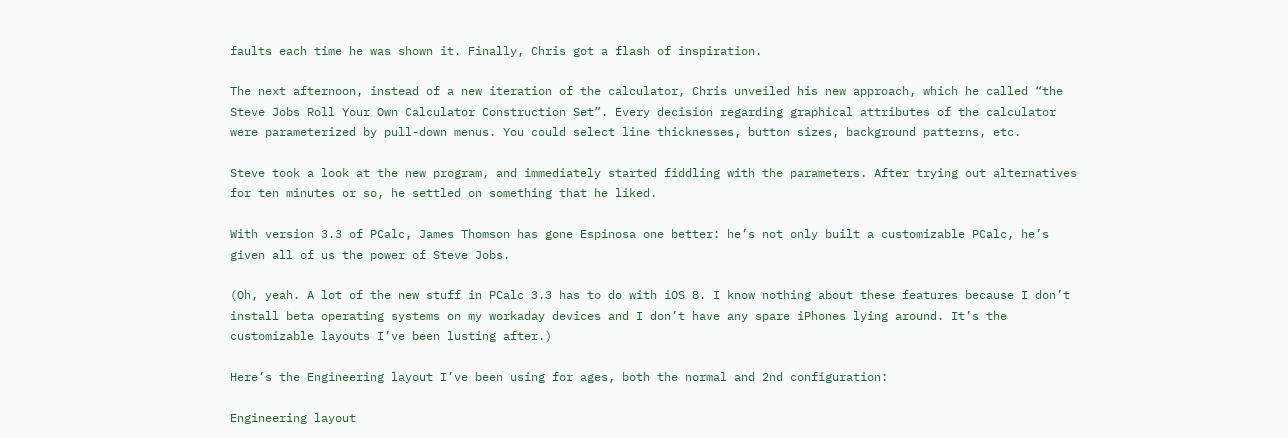faults each time he was shown it. Finally, Chris got a flash of inspiration.

The next afternoon, instead of a new iteration of the calculator, Chris unveiled his new approach, which he called “the Steve Jobs Roll Your Own Calculator Construction Set”. Every decision regarding graphical attributes of the calculator were parameterized by pull-down menus. You could select line thicknesses, button sizes, background patterns, etc.

Steve took a look at the new program, and immediately started fiddling with the parameters. After trying out alternatives for ten minutes or so, he settled on something that he liked.

With version 3.3 of PCalc, James Thomson has gone Espinosa one better: he’s not only built a customizable PCalc, he’s given all of us the power of Steve Jobs.

(Oh, yeah. A lot of the new stuff in PCalc 3.3 has to do with iOS 8. I know nothing about these features because I don’t install beta operating systems on my workaday devices and I don’t have any spare iPhones lying around. It’s the customizable layouts I’ve been lusting after.)

Here’s the Engineering layout I’ve been using for ages, both the normal and 2nd configuration:

Engineering layout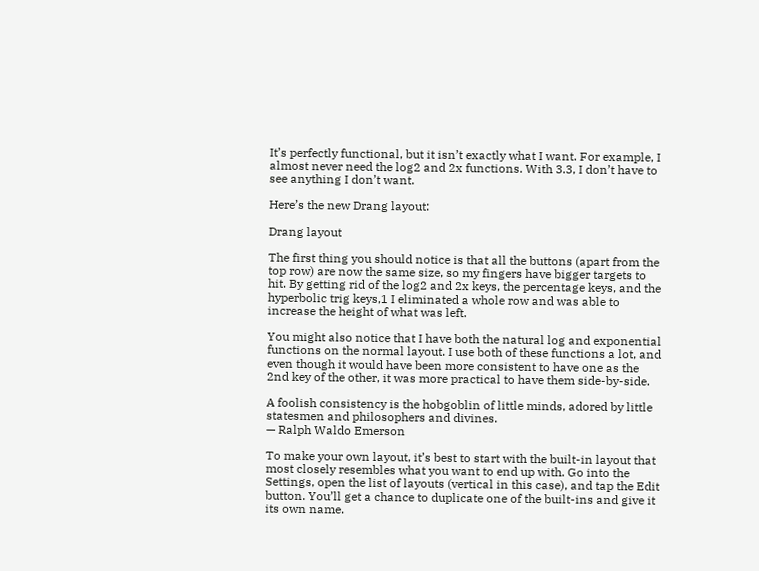It’s perfectly functional, but it isn’t exactly what I want. For example, I almost never need the log2 and 2x functions. With 3.3, I don’t have to see anything I don’t want.

Here’s the new Drang layout:

Drang layout

The first thing you should notice is that all the buttons (apart from the top row) are now the same size, so my fingers have bigger targets to hit. By getting rid of the log2 and 2x keys, the percentage keys, and the hyperbolic trig keys,1 I eliminated a whole row and was able to increase the height of what was left.

You might also notice that I have both the natural log and exponential functions on the normal layout. I use both of these functions a lot, and even though it would have been more consistent to have one as the 2nd key of the other, it was more practical to have them side-by-side.

A foolish consistency is the hobgoblin of little minds, adored by little statesmen and philosophers and divines.
— Ralph Waldo Emerson

To make your own layout, it’s best to start with the built-in layout that most closely resembles what you want to end up with. Go into the Settings, open the list of layouts (vertical in this case), and tap the Edit button. You’ll get a chance to duplicate one of the built-ins and give it its own name.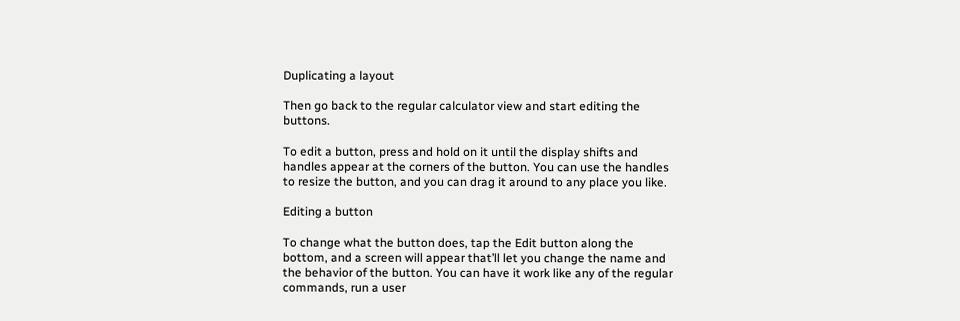Duplicating a layout

Then go back to the regular calculator view and start editing the buttons.

To edit a button, press and hold on it until the display shifts and handles appear at the corners of the button. You can use the handles to resize the button, and you can drag it around to any place you like.

Editing a button

To change what the button does, tap the Edit button along the bottom, and a screen will appear that’ll let you change the name and the behavior of the button. You can have it work like any of the regular commands, run a user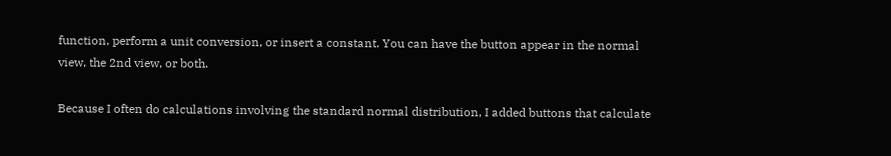function, perform a unit conversion, or insert a constant. You can have the button appear in the normal view, the 2nd view, or both.

Because I often do calculations involving the standard normal distribution, I added buttons that calculate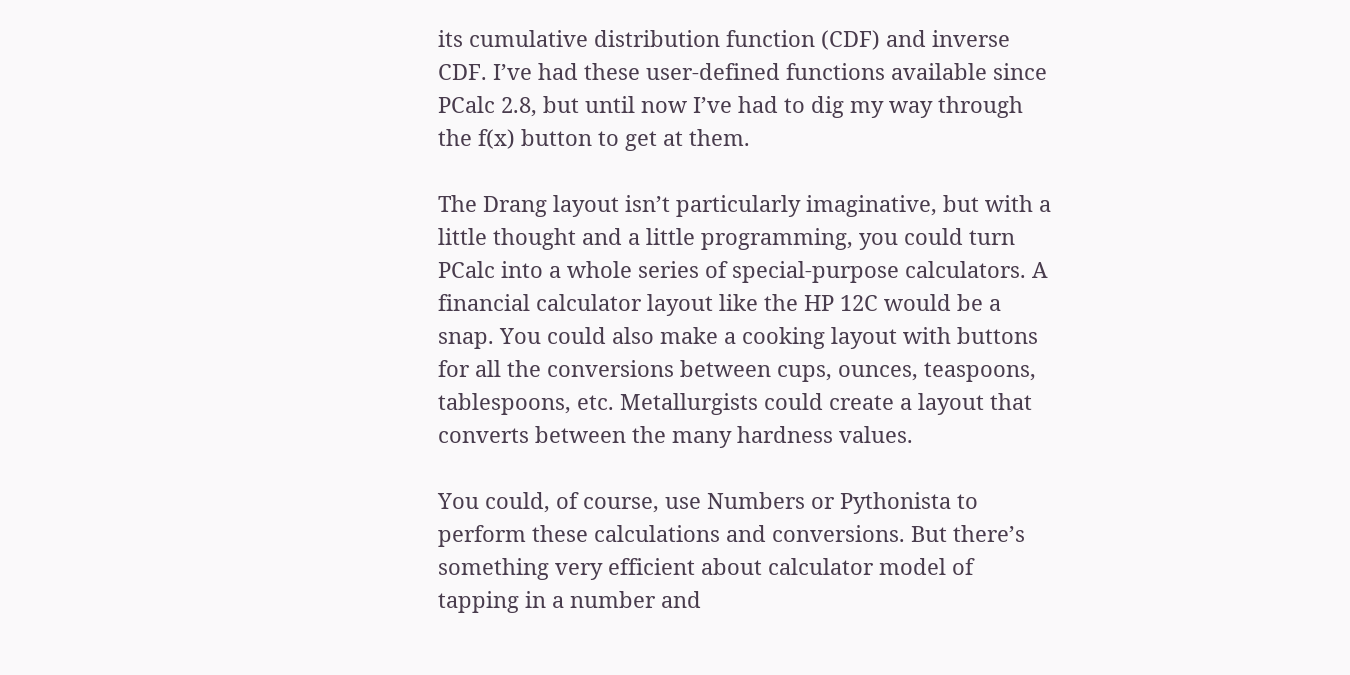its cumulative distribution function (CDF) and inverse CDF. I’ve had these user-defined functions available since PCalc 2.8, but until now I’ve had to dig my way through the f(x) button to get at them.

The Drang layout isn’t particularly imaginative, but with a little thought and a little programming, you could turn PCalc into a whole series of special-purpose calculators. A financial calculator layout like the HP 12C would be a snap. You could also make a cooking layout with buttons for all the conversions between cups, ounces, teaspoons, tablespoons, etc. Metallurgists could create a layout that converts between the many hardness values.

You could, of course, use Numbers or Pythonista to perform these calculations and conversions. But there’s something very efficient about calculator model of tapping in a number and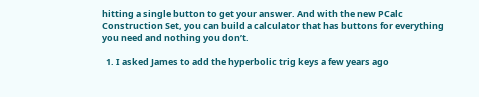hitting a single button to get your answer. And with the new PCalc Construction Set, you can build a calculator that has buttons for everything you need and nothing you don’t.

  1. I asked James to add the hyperbolic trig keys a few years ago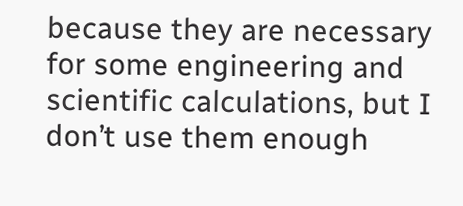because they are necessary for some engineering and scientific calculations, but I don’t use them enough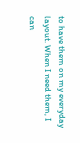to have them on my everyday layout. When I need them, I can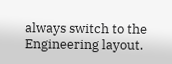always switch to the Engineering layout.